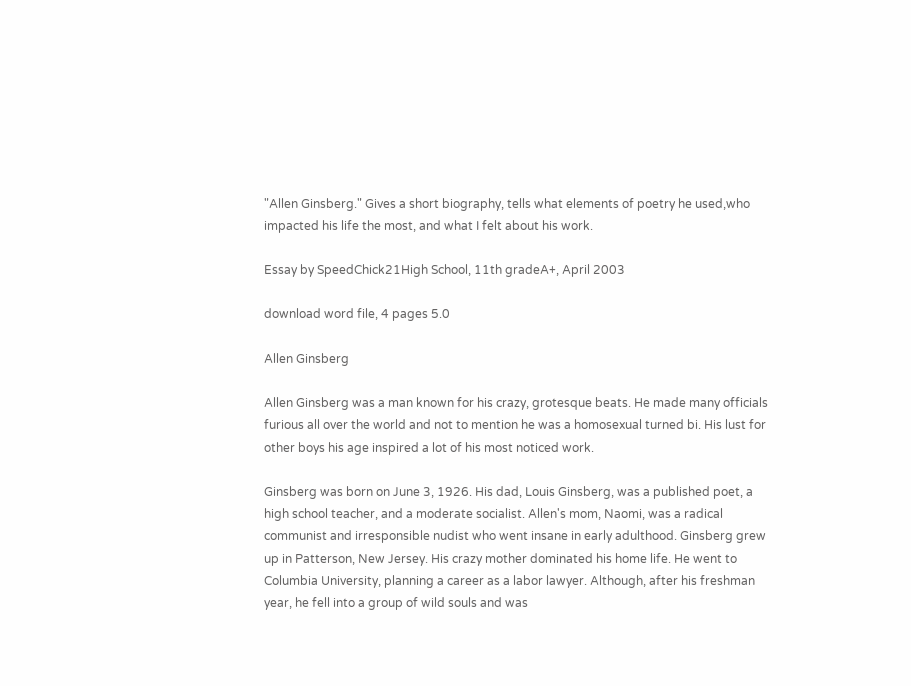"Allen Ginsberg." Gives a short biography, tells what elements of poetry he used,who impacted his life the most, and what I felt about his work.

Essay by SpeedChick21High School, 11th gradeA+, April 2003

download word file, 4 pages 5.0

Allen Ginsberg

Allen Ginsberg was a man known for his crazy, grotesque beats. He made many officials furious all over the world and not to mention he was a homosexual turned bi. His lust for other boys his age inspired a lot of his most noticed work.

Ginsberg was born on June 3, 1926. His dad, Louis Ginsberg, was a published poet, a high school teacher, and a moderate socialist. Allen's mom, Naomi, was a radical communist and irresponsible nudist who went insane in early adulthood. Ginsberg grew up in Patterson, New Jersey. His crazy mother dominated his home life. He went to Columbia University, planning a career as a labor lawyer. Although, after his freshman year, he fell into a group of wild souls and was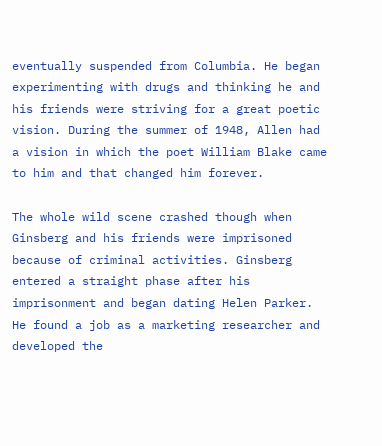eventually suspended from Columbia. He began experimenting with drugs and thinking he and his friends were striving for a great poetic vision. During the summer of 1948, Allen had a vision in which the poet William Blake came to him and that changed him forever.

The whole wild scene crashed though when Ginsberg and his friends were imprisoned because of criminal activities. Ginsberg entered a straight phase after his imprisonment and began dating Helen Parker. He found a job as a marketing researcher and developed the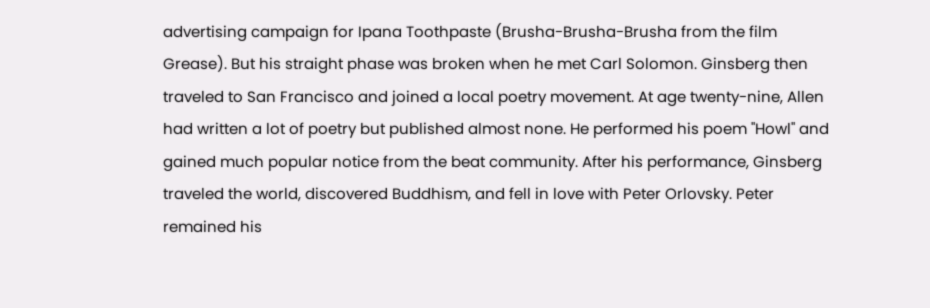advertising campaign for Ipana Toothpaste (Brusha-Brusha-Brusha from the film Grease). But his straight phase was broken when he met Carl Solomon. Ginsberg then traveled to San Francisco and joined a local poetry movement. At age twenty-nine, Allen had written a lot of poetry but published almost none. He performed his poem "Howl" and gained much popular notice from the beat community. After his performance, Ginsberg traveled the world, discovered Buddhism, and fell in love with Peter Orlovsky. Peter remained his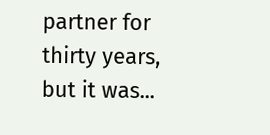partner for thirty years, but it was...